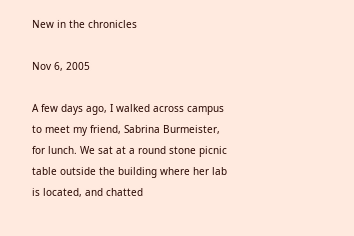New in the chronicles

Nov 6, 2005

A few days ago, I walked across campus to meet my friend, Sabrina Burmeister, for lunch. We sat at a round stone picnic table outside the building where her lab is located, and chatted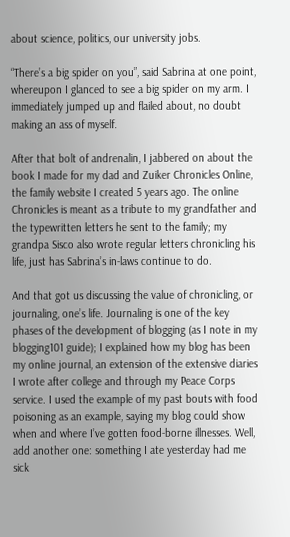about science, politics, our university jobs.

“There’s a big spider on you”, said Sabrina at one point, whereupon I glanced to see a big spider on my arm. I immediately jumped up and flailed about, no doubt making an ass of myself.

After that bolt of andrenalin, I jabbered on about the book I made for my dad and Zuiker Chronicles Online, the family website I created 5 years ago. The online Chronicles is meant as a tribute to my grandfather and the typewritten letters he sent to the family; my grandpa Sisco also wrote regular letters chronicling his life, just has Sabrina’s in-laws continue to do.

And that got us discussing the value of chronicling, or journaling, one’s life. Journaling is one of the key phases of the development of blogging (as I note in my blogging101 guide); I explained how my blog has been my online journal, an extension of the extensive diaries I wrote after college and through my Peace Corps service. I used the example of my past bouts with food poisoning as an example, saying my blog could show when and where I’ve gotten food-borne illnesses. Well, add another one: something I ate yesterday had me sick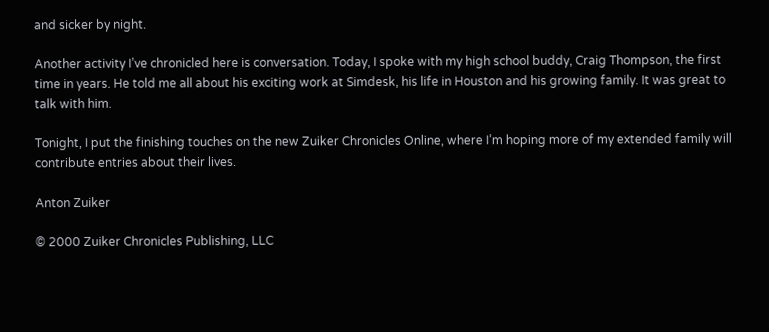and sicker by night.

Another activity I’ve chronicled here is conversation. Today, I spoke with my high school buddy, Craig Thompson, the first time in years. He told me all about his exciting work at Simdesk, his life in Houston and his growing family. It was great to talk with him.

Tonight, I put the finishing touches on the new Zuiker Chronicles Online, where I’m hoping more of my extended family will contribute entries about their lives.

Anton Zuiker

© 2000 Zuiker Chronicles Publishing, LLC